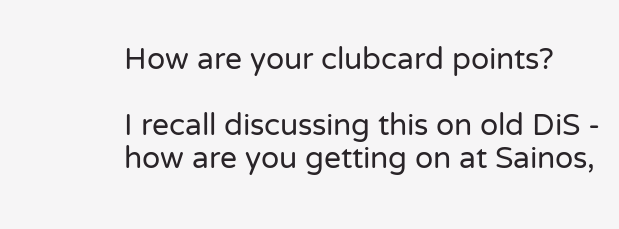How are your clubcard points?

I recall discussing this on old DiS - how are you getting on at Sainos,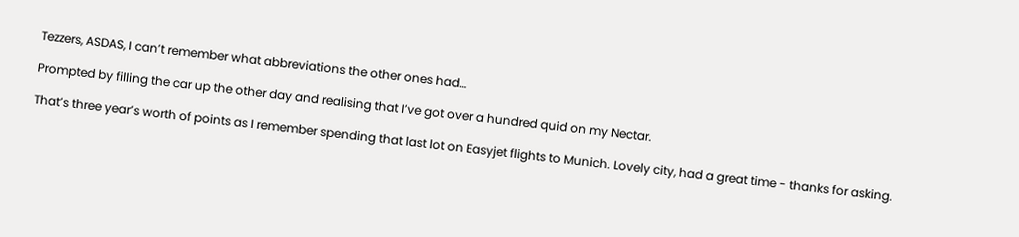Tezzers, ASDAS, I can’t remember what abbreviations the other ones had…

Prompted by filling the car up the other day and realising that I’ve got over a hundred quid on my Nectar.

That’s three year’s worth of points as I remember spending that last lot on Easyjet flights to Munich. Lovely city, had a great time - thanks for asking.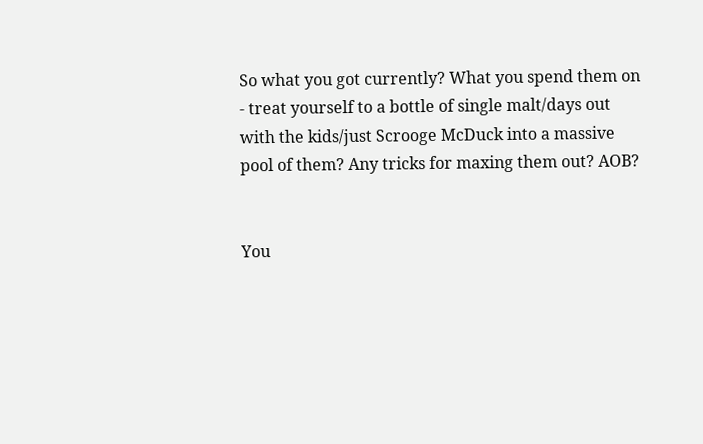So what you got currently? What you spend them on - treat yourself to a bottle of single malt/days out with the kids/just Scrooge McDuck into a massive pool of them? Any tricks for maxing them out? AOB?


You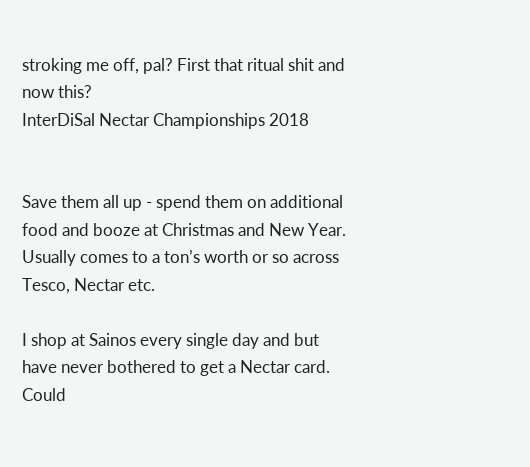stroking me off, pal? First that ritual shit and now this?
InterDiSal Nectar Championships 2018


Save them all up - spend them on additional food and booze at Christmas and New Year. Usually comes to a ton’s worth or so across Tesco, Nectar etc.

I shop at Sainos every single day and but have never bothered to get a Nectar card. Could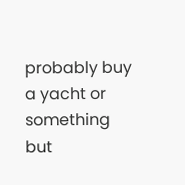probably buy a yacht or something but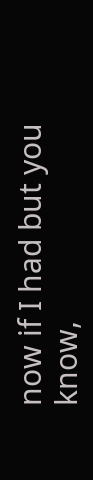now if I had but you know,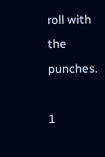roll with the punches.

1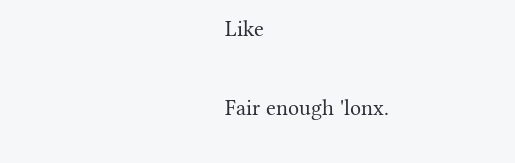Like

Fair enough 'lonx.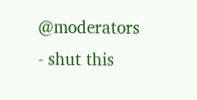@moderators - shut this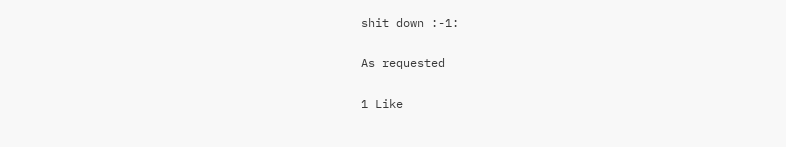shit down :-1:

As requested

1 Like